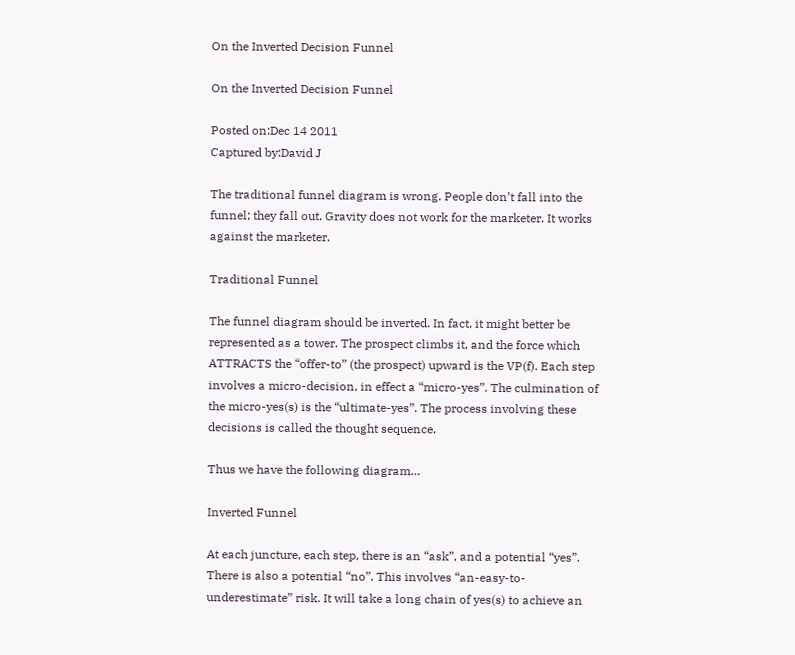On the Inverted Decision Funnel

On the Inverted Decision Funnel

Posted on:Dec 14 2011
Captured by:David J

The traditional funnel diagram is wrong. People don’t fall into the funnel; they fall out. Gravity does not work for the marketer. It works against the marketer.

Traditional Funnel

The funnel diagram should be inverted. In fact, it might better be represented as a tower. The prospect climbs it, and the force which ATTRACTS the “offer-to” (the prospect) upward is the VP(f). Each step involves a micro-decision, in effect a “micro-yes”. The culmination of the micro-yes(s) is the “ultimate-yes”. The process involving these decisions is called the thought sequence.

Thus we have the following diagram…

Inverted Funnel

At each juncture, each step, there is an “ask”, and a potential “yes”. There is also a potential “no”. This involves “an-easy-to-underestimate” risk. It will take a long chain of yes(s) to achieve an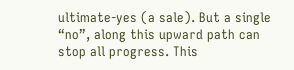ultimate-yes (a sale). But a single “no”, along this upward path can stop all progress. This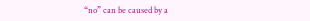“no” can be caused by a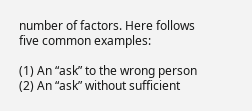number of factors. Here follows five common examples:

(1) An “ask” to the wrong person
(2) An “ask” without sufficient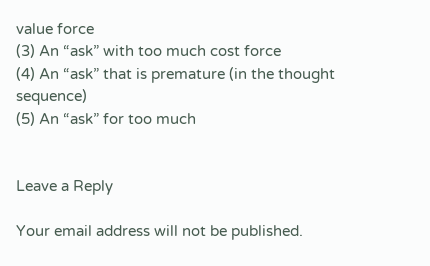value force
(3) An “ask” with too much cost force
(4) An “ask” that is premature (in the thought sequence)
(5) An “ask” for too much


Leave a Reply

Your email address will not be published.